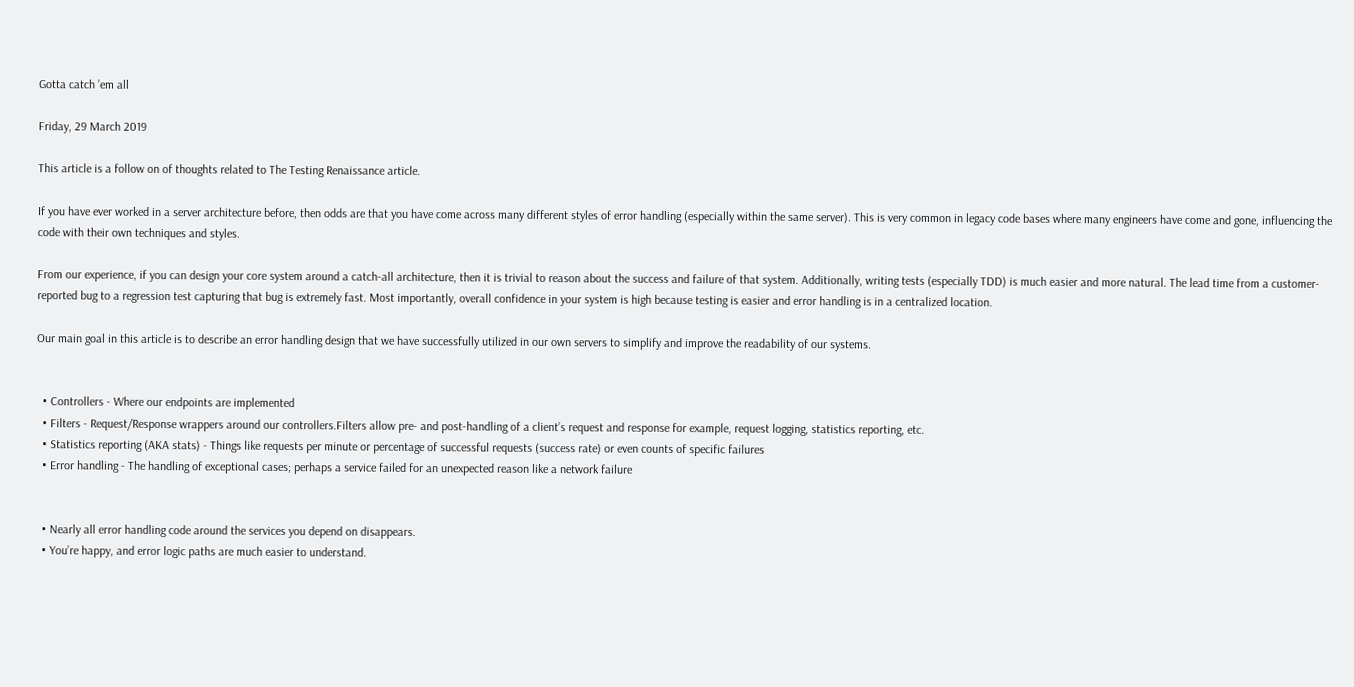Gotta catch ’em all

Friday, 29 March 2019

This article is a follow on of thoughts related to The Testing Renaissance article.

If you have ever worked in a server architecture before, then odds are that you have come across many different styles of error handling (especially within the same server). This is very common in legacy code bases where many engineers have come and gone, influencing the code with their own techniques and styles.

From our experience, if you can design your core system around a catch-all architecture, then it is trivial to reason about the success and failure of that system. Additionally, writing tests (especially TDD) is much easier and more natural. The lead time from a customer-reported bug to a regression test capturing that bug is extremely fast. Most importantly, overall confidence in your system is high because testing is easier and error handling is in a centralized location.

Our main goal in this article is to describe an error handling design that we have successfully utilized in our own servers to simplify and improve the readability of our systems.


  • Controllers - Where our endpoints are implemented
  • Filters - Request/Response wrappers around our controllers.Filters allow pre- and post-handling of a client’s request and response for example, request logging, statistics reporting, etc.
  • Statistics reporting (AKA stats) - Things like requests per minute or percentage of successful requests (success rate) or even counts of specific failures
  • Error handling - The handling of exceptional cases; perhaps a service failed for an unexpected reason like a network failure


  • Nearly all error handling code around the services you depend on disappears.
  • You’re happy, and error logic paths are much easier to understand.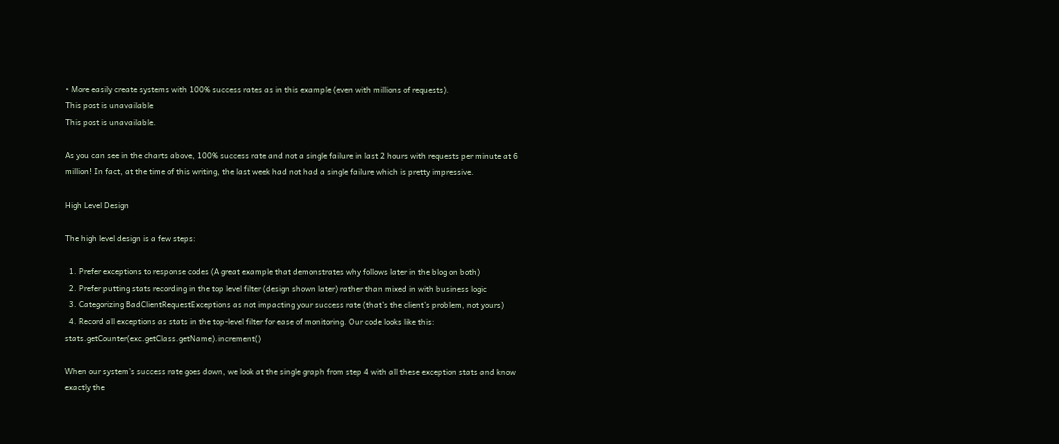• More easily create systems with 100% success rates as in this example (even with millions of requests).
This post is unavailable
This post is unavailable.

As you can see in the charts above, 100% success rate and not a single failure in last 2 hours with requests per minute at 6 million! In fact, at the time of this writing, the last week had not had a single failure which is pretty impressive.

High Level Design

The high level design is a few steps:

  1. Prefer exceptions to response codes (A great example that demonstrates why follows later in the blog on both)
  2. Prefer putting stats recording in the top level filter (design shown later) rather than mixed in with business logic
  3. Categorizing BadClientRequestExceptions as not impacting your success rate (that’s the client’s problem, not yours)
  4. Record all exceptions as stats in the top-level filter for ease of monitoring. Our code looks like this: stats.getCounter(exc.getClass.getName).increment()

When our system’s success rate goes down, we look at the single graph from step 4 with all these exception stats and know exactly the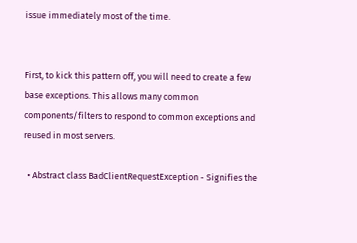issue immediately most of the time.


First, to kick this pattern off, you will need to create a few base exceptions. This allows many common components/filters to respond to common exceptions and reused in most servers.

  • Abstract class BadClientRequestException - Signifies the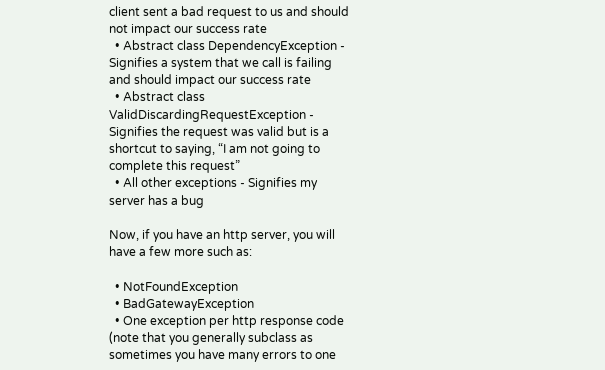client sent a bad request to us and should not impact our success rate
  • Abstract class DependencyException - Signifies a system that we call is failing and should impact our success rate
  • Abstract class ValidDiscardingRequestException - Signifies the request was valid but is a shortcut to saying, “I am not going to complete this request”
  • All other exceptions - Signifies my server has a bug

Now, if you have an http server, you will have a few more such as:

  • NotFoundException
  • BadGatewayException
  • One exception per http response code (note that you generally subclass as sometimes you have many errors to one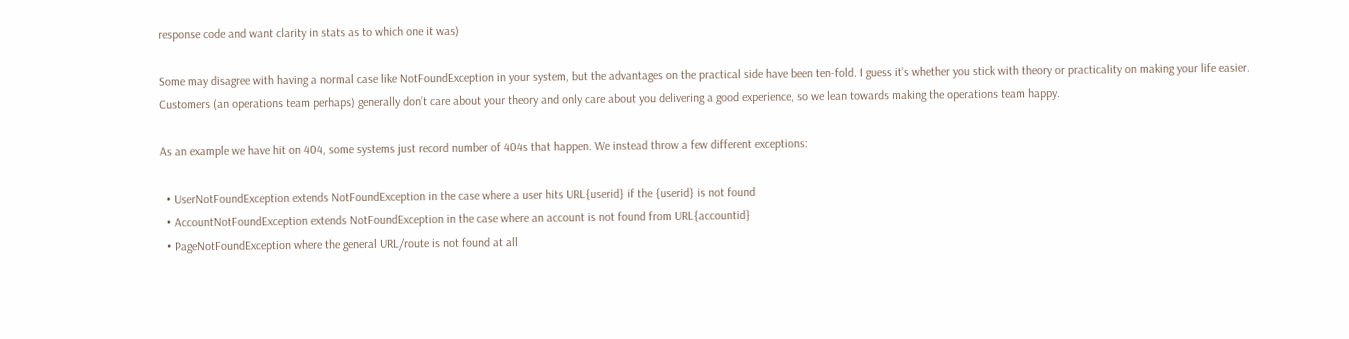response code and want clarity in stats as to which one it was)

Some may disagree with having a normal case like NotFoundException in your system, but the advantages on the practical side have been ten-fold. I guess it’s whether you stick with theory or practicality on making your life easier. Customers (an operations team perhaps) generally don’t care about your theory and only care about you delivering a good experience, so we lean towards making the operations team happy.

As an example we have hit on 404, some systems just record number of 404s that happen. We instead throw a few different exceptions:

  • UserNotFoundException extends NotFoundException in the case where a user hits URL{userid} if the {userid} is not found
  • AccountNotFoundException extends NotFoundException in the case where an account is not found from URL{accountid}
  • PageNotFoundException where the general URL/route is not found at all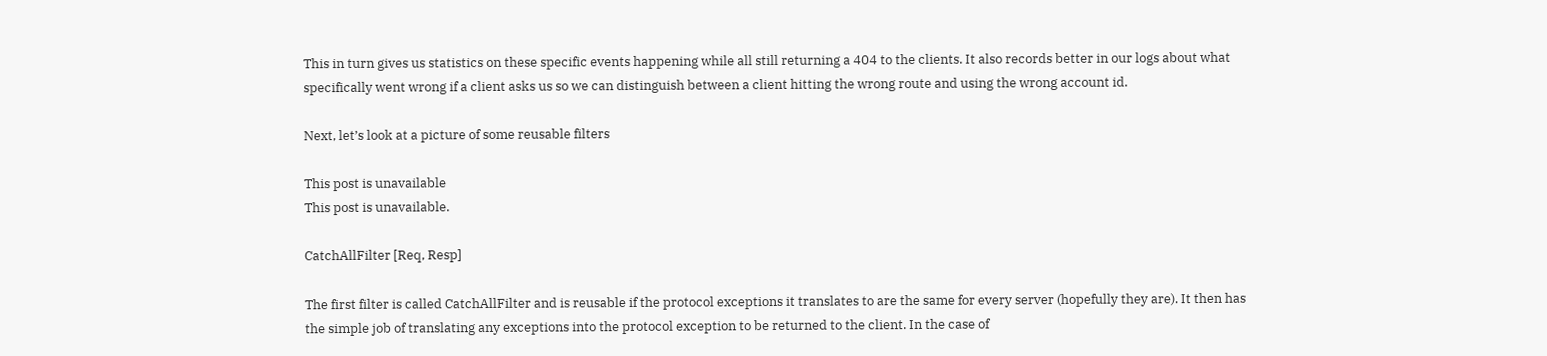This in turn gives us statistics on these specific events happening while all still returning a 404 to the clients. It also records better in our logs about what specifically went wrong if a client asks us so we can distinguish between a client hitting the wrong route and using the wrong account id.

Next, let’s look at a picture of some reusable filters

This post is unavailable
This post is unavailable.

CatchAllFilter [Req, Resp]

The first filter is called CatchAllFilter and is reusable if the protocol exceptions it translates to are the same for every server (hopefully they are). It then has the simple job of translating any exceptions into the protocol exception to be returned to the client. In the case of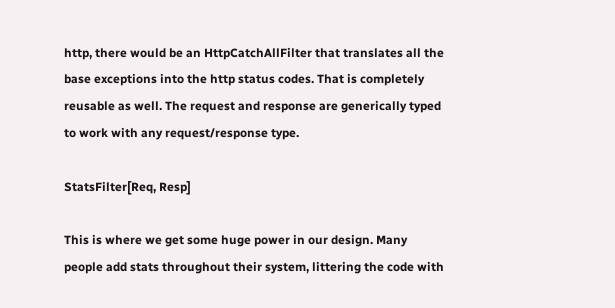http, there would be an HttpCatchAllFilter that translates all the base exceptions into the http status codes. That is completely reusable as well. The request and response are generically typed to work with any request/response type.

StatsFilter[Req, Resp]

This is where we get some huge power in our design. Many people add stats throughout their system, littering the code with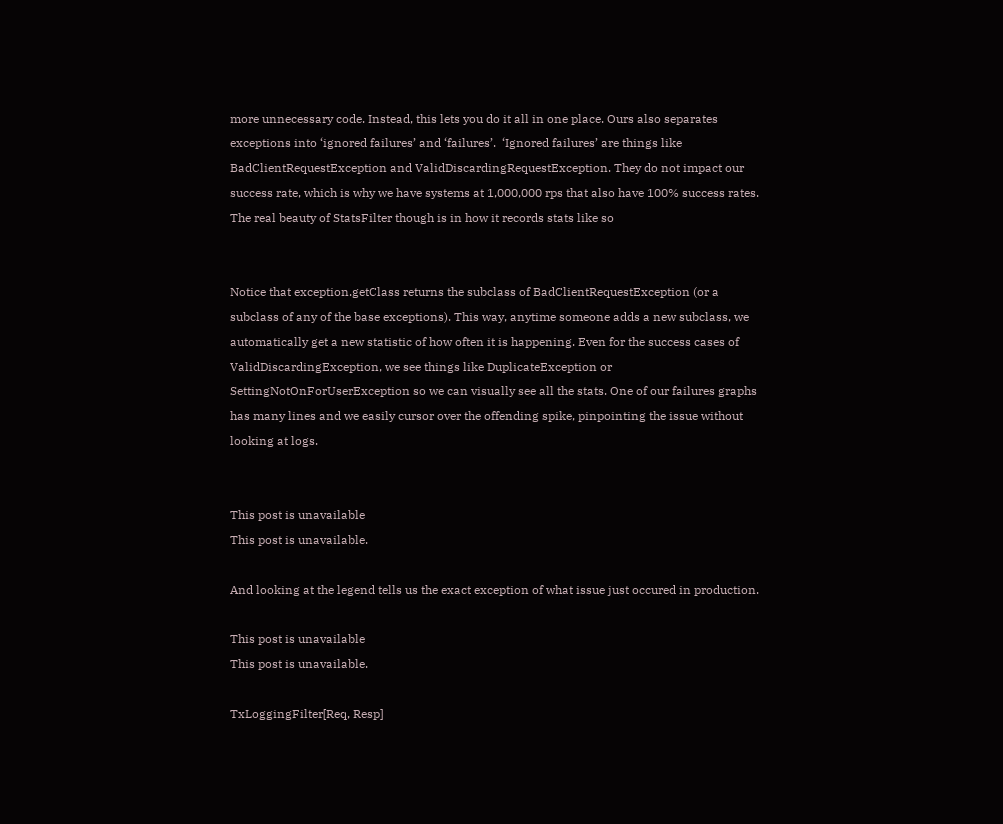more unnecessary code. Instead, this lets you do it all in one place. Ours also separates exceptions into ‘ignored failures’ and ‘failures’.  ‘Ignored failures’ are things like BadClientRequestException and ValidDiscardingRequestException. They do not impact our success rate, which is why we have systems at 1,000,000 rps that also have 100% success rates. The real beauty of StatsFilter though is in how it records stats like so


Notice that exception.getClass returns the subclass of BadClientRequestException (or a subclass of any of the base exceptions). This way, anytime someone adds a new subclass, we automatically get a new statistic of how often it is happening. Even for the success cases of ValidDiscardingException, we see things like DuplicateException or SettingNotOnForUserException so we can visually see all the stats. One of our failures graphs has many lines and we easily cursor over the offending spike, pinpointing the issue without looking at logs.


This post is unavailable
This post is unavailable.

And looking at the legend tells us the exact exception of what issue just occured in production.

This post is unavailable
This post is unavailable.

TxLoggingFilter[Req, Resp]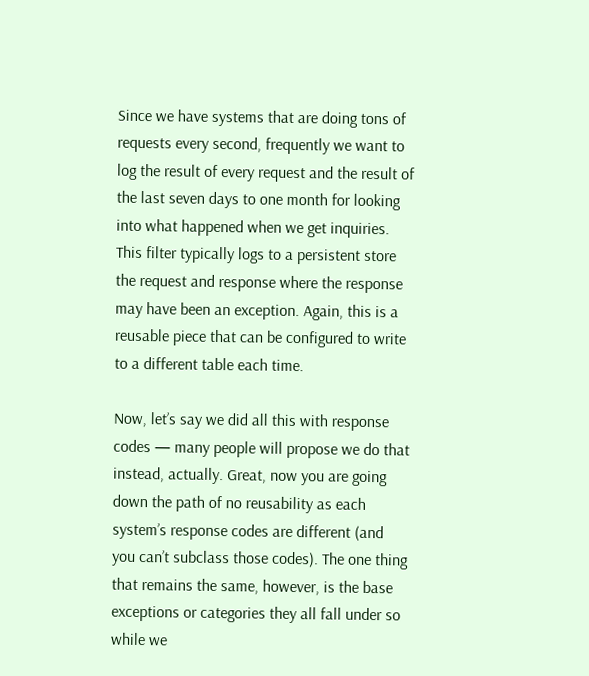Since we have systems that are doing tons of requests every second, frequently we want to log the result of every request and the result of the last seven days to one month for looking into what happened when we get inquiries. This filter typically logs to a persistent store the request and response where the response may have been an exception. Again, this is a reusable piece that can be configured to write to a different table each time.

Now, let’s say we did all this with response codes — many people will propose we do that instead, actually. Great, now you are going down the path of no reusability as each system’s response codes are different (and you can’t subclass those codes). The one thing that remains the same, however, is the base exceptions or categories they all fall under so while we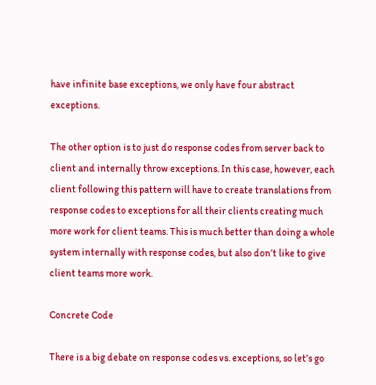have infinite base exceptions, we only have four abstract exceptions.

The other option is to just do response codes from server back to client and internally throw exceptions. In this case, however, each client following this pattern will have to create translations from response codes to exceptions for all their clients creating much more work for client teams. This is much better than doing a whole system internally with response codes, but also don’t like to give client teams more work.

Concrete Code

There is a big debate on response codes vs. exceptions, so let’s go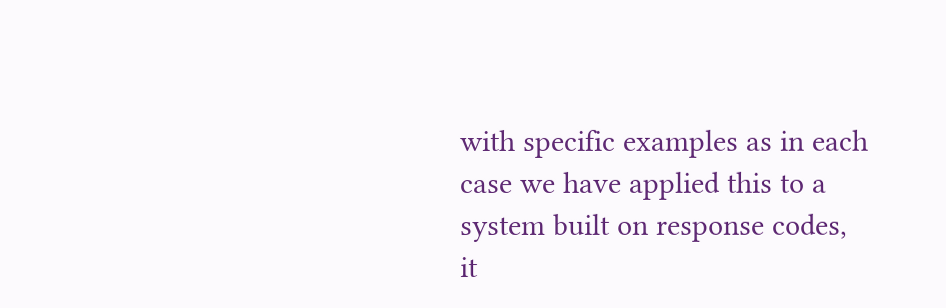with specific examples as in each case we have applied this to a system built on response codes, it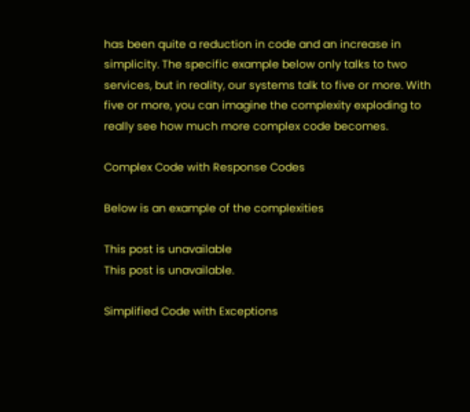has been quite a reduction in code and an increase in simplicity. The specific example below only talks to two services, but in reality, our systems talk to five or more. With five or more, you can imagine the complexity exploding to really see how much more complex code becomes.

Complex Code with Response Codes

Below is an example of the complexities

This post is unavailable
This post is unavailable.

Simplified Code with Exceptions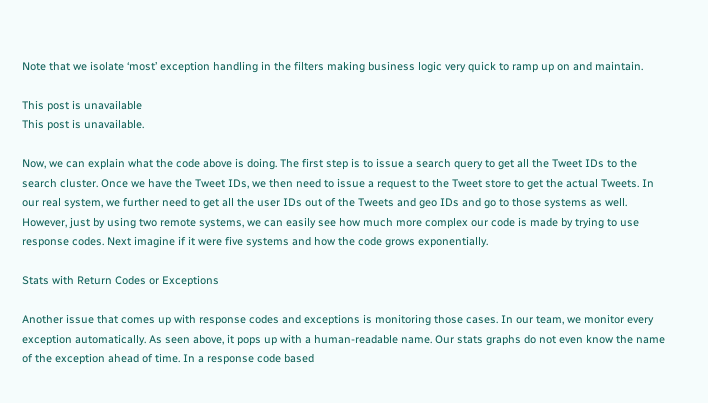Note that we isolate ‘most’ exception handling in the filters making business logic very quick to ramp up on and maintain.

This post is unavailable
This post is unavailable.

Now, we can explain what the code above is doing. The first step is to issue a search query to get all the Tweet IDs to the search cluster. Once we have the Tweet IDs, we then need to issue a request to the Tweet store to get the actual Tweets. In our real system, we further need to get all the user IDs out of the Tweets and geo IDs and go to those systems as well. However, just by using two remote systems, we can easily see how much more complex our code is made by trying to use response codes. Next imagine if it were five systems and how the code grows exponentially.

Stats with Return Codes or Exceptions

Another issue that comes up with response codes and exceptions is monitoring those cases. In our team, we monitor every exception automatically. As seen above, it pops up with a human-readable name. Our stats graphs do not even know the name of the exception ahead of time. In a response code based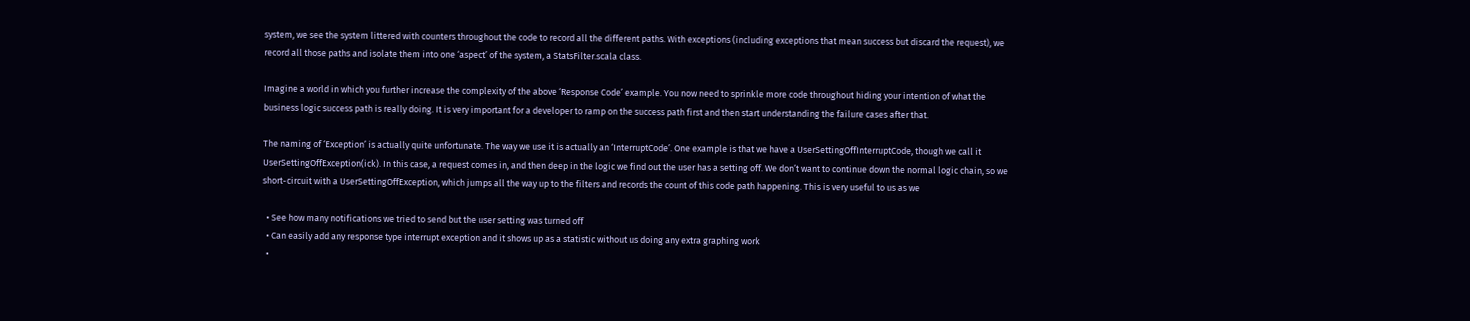system, we see the system littered with counters throughout the code to record all the different paths. With exceptions (including exceptions that mean success but discard the request), we record all those paths and isolate them into one ‘aspect’ of the system, a StatsFilter.scala class.

Imagine a world in which you further increase the complexity of the above ‘Response Code’ example. You now need to sprinkle more code throughout hiding your intention of what the business logic success path is really doing. It is very important for a developer to ramp on the success path first and then start understanding the failure cases after that.

The naming of ‘Exception’ is actually quite unfortunate. The way we use it is actually an ‘InterruptCode’. One example is that we have a UserSettingOffInterruptCode, though we call it UserSettingOffException(ick). In this case, a request comes in, and then deep in the logic we find out the user has a setting off. We don’t want to continue down the normal logic chain, so we short-circuit with a UserSettingOffException, which jumps all the way up to the filters and records the count of this code path happening. This is very useful to us as we

  • See how many notifications we tried to send but the user setting was turned off
  • Can easily add any response type interrupt exception and it shows up as a statistic without us doing any extra graphing work
  •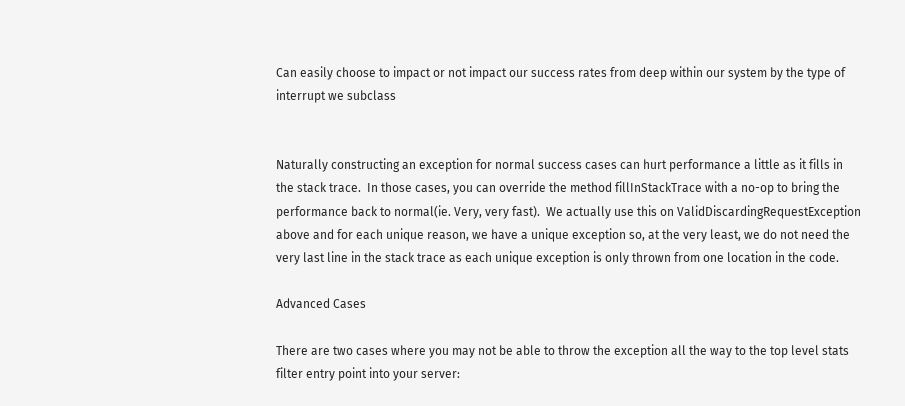Can easily choose to impact or not impact our success rates from deep within our system by the type of interrupt we subclass


Naturally constructing an exception for normal success cases can hurt performance a little as it fills in the stack trace.  In those cases, you can override the method fillInStackTrace with a no-op to bring the performance back to normal(ie. Very, very fast).  We actually use this on ValidDiscardingRequestException above and for each unique reason, we have a unique exception so, at the very least, we do not need the very last line in the stack trace as each unique exception is only thrown from one location in the code.

Advanced Cases

There are two cases where you may not be able to throw the exception all the way to the top level stats filter entry point into your server: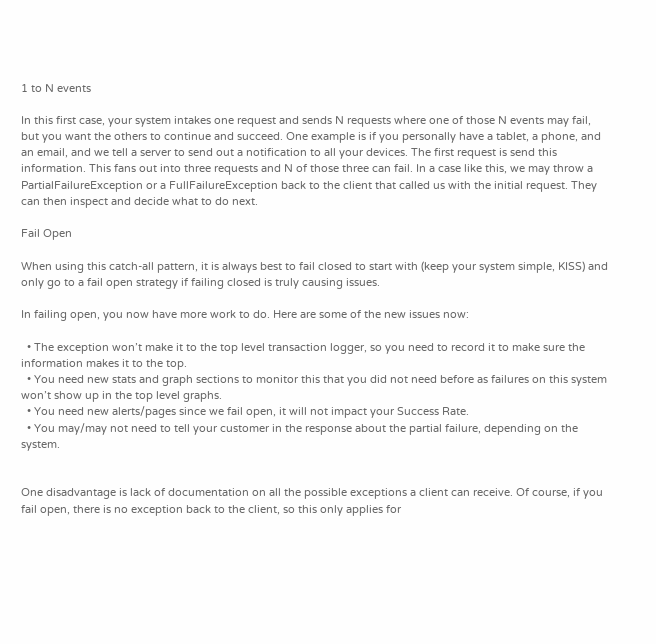1 to N events

In this first case, your system intakes one request and sends N requests where one of those N events may fail, but you want the others to continue and succeed. One example is if you personally have a tablet, a phone, and an email, and we tell a server to send out a notification to all your devices. The first request is send this information. This fans out into three requests and N of those three can fail. In a case like this, we may throw a PartialFailureException or a FullFailureException back to the client that called us with the initial request. They can then inspect and decide what to do next.

Fail Open

When using this catch-all pattern, it is always best to fail closed to start with (keep your system simple, KISS) and only go to a fail open strategy if failing closed is truly causing issues.

In failing open, you now have more work to do. Here are some of the new issues now:

  • The exception won’t make it to the top level transaction logger, so you need to record it to make sure the information makes it to the top.
  • You need new stats and graph sections to monitor this that you did not need before as failures on this system won’t show up in the top level graphs.
  • You need new alerts/pages since we fail open, it will not impact your Success Rate.
  • You may/may not need to tell your customer in the response about the partial failure, depending on the system.


One disadvantage is lack of documentation on all the possible exceptions a client can receive. Of course, if you fail open, there is no exception back to the client, so this only applies for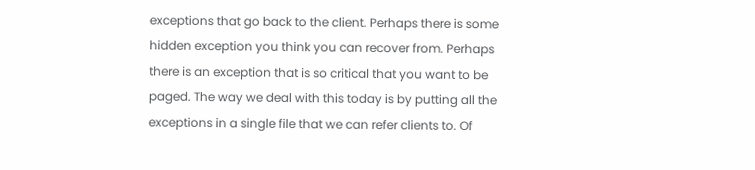exceptions that go back to the client. Perhaps there is some hidden exception you think you can recover from. Perhaps there is an exception that is so critical that you want to be paged. The way we deal with this today is by putting all the exceptions in a single file that we can refer clients to. Of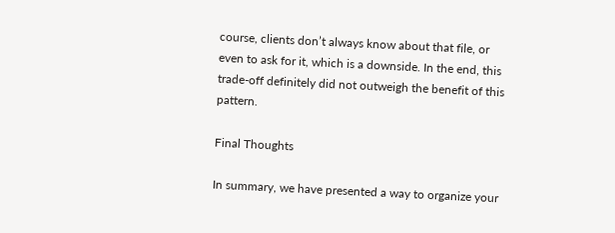course, clients don’t always know about that file, or even to ask for it, which is a downside. In the end, this trade-off definitely did not outweigh the benefit of this pattern.

Final Thoughts

In summary, we have presented a way to organize your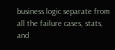business logic separate from all the failure cases, stats, and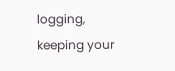logging, keeping your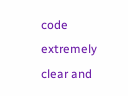code extremely clear and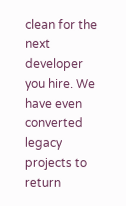clean for the next developer you hire. We have even converted legacy projects to return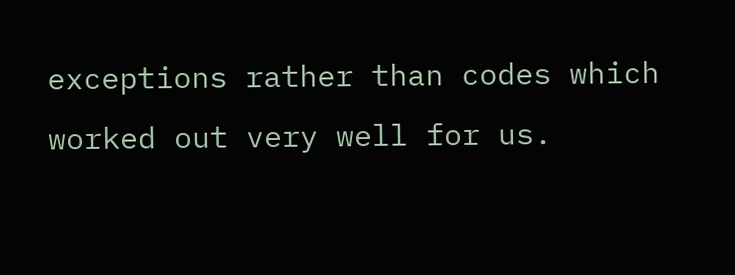exceptions rather than codes which worked out very well for us.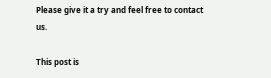Please give it a try and feel free to contact us.

This post is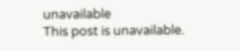unavailable
This post is unavailable.